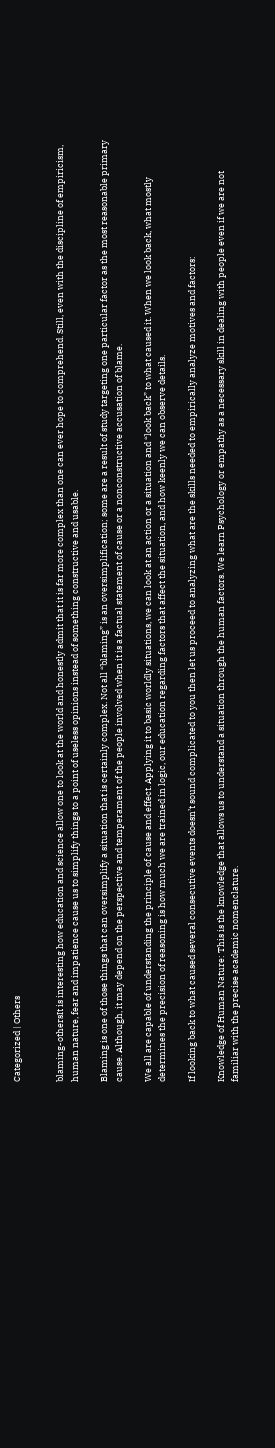Categorized | Others


blaming-othersIt is interesting how education and science allow one to look at the world and honestly admit that it is far more complex than one can ever hope to comprehend. Still, even with the discipline of empiricism, human nature, fear and impatience cause us to simplify things to a point of useless opinions instead of something constructive and usable.

Blaming is one of those things that can oversimplify a situation that is certainly complex. Not all “blaming” is an oversimplification; some are a result of study targeting one particular factor as the most reasonable primary cause. Although, it may depend on the perspective and temperament of the people involved when it is a factual statement of cause or a nonconstructive accusation of blame.

We all are capable of understanding the principle of cause and effect. Applying it to basic worldly situations, we can look at an action or a situation and “look back” to what caused it. When we look back, what mostly determines the precision of reasoning is how much we are trained in logic, our education regarding factors that affect the situation, and how keenly we can observe details.

If looking back to what caused several consecutive events doesn’t sound complicated to you then let us proceed to analyzing what are the skills needed to empirically analyze motives and factors:

Knowledge of Human Nature: This is the knowledge that allows us to understand a situation through the human factors. We learn Psychology or empathy as a necessary skill in dealing with people even if we are not familiar with the precise academic nomenclature.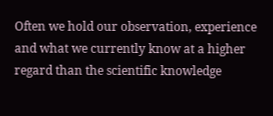Often we hold our observation, experience and what we currently know at a higher regard than the scientific knowledge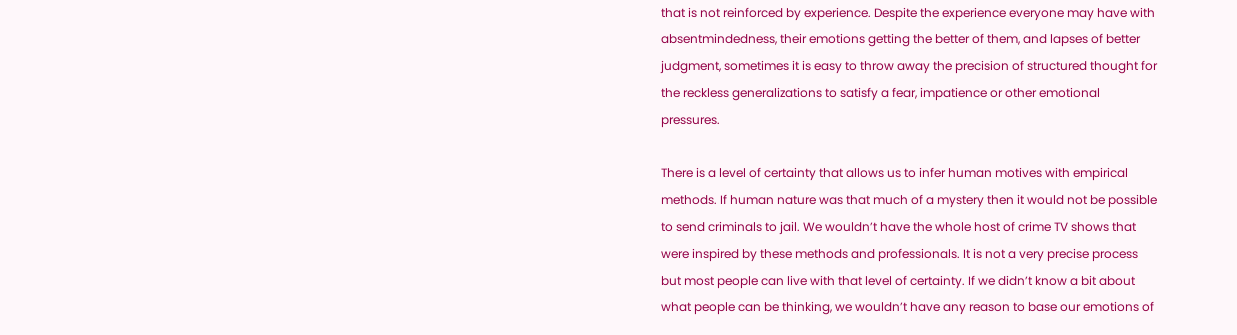that is not reinforced by experience. Despite the experience everyone may have with absentmindedness, their emotions getting the better of them, and lapses of better judgment, sometimes it is easy to throw away the precision of structured thought for the reckless generalizations to satisfy a fear, impatience or other emotional pressures.

There is a level of certainty that allows us to infer human motives with empirical methods. If human nature was that much of a mystery then it would not be possible to send criminals to jail. We wouldn’t have the whole host of crime TV shows that were inspired by these methods and professionals. It is not a very precise process but most people can live with that level of certainty. If we didn’t know a bit about what people can be thinking, we wouldn’t have any reason to base our emotions of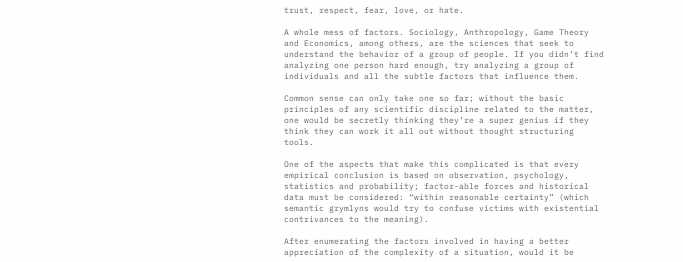trust, respect, fear, love, or hate.

A whole mess of factors. Sociology, Anthropology, Game Theory and Economics, among others, are the sciences that seek to understand the behavior of a group of people. If you didn’t find analyzing one person hard enough, try analyzing a group of individuals and all the subtle factors that influence them.

Common sense can only take one so far; without the basic principles of any scientific discipline related to the matter, one would be secretly thinking they’re a super genius if they think they can work it all out without thought structuring tools.

One of the aspects that make this complicated is that every empirical conclusion is based on observation, psychology, statistics and probability; factor-able forces and historical data must be considered: “within reasonable certainty” (which semantic grymlyns would try to confuse victims with existential contrivances to the meaning).

After enumerating the factors involved in having a better appreciation of the complexity of a situation, would it be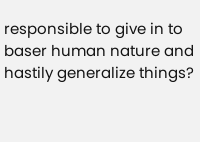responsible to give in to baser human nature and hastily generalize things?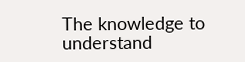The knowledge to understand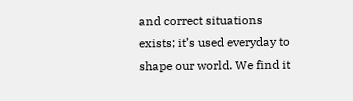and correct situations exists; it’s used everyday to shape our world. We find it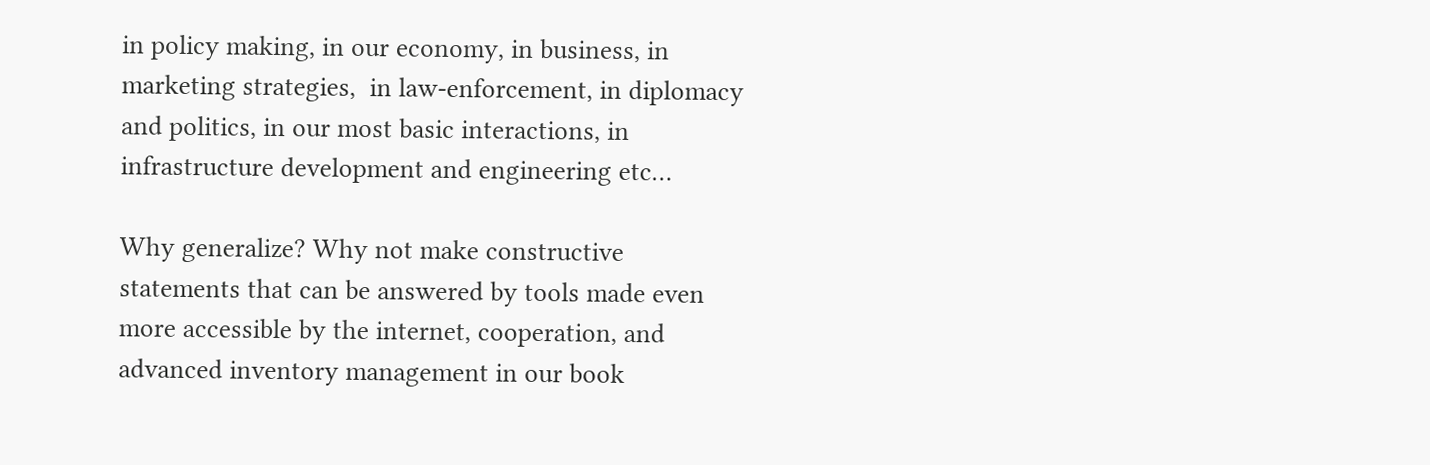in policy making, in our economy, in business, in marketing strategies,  in law-enforcement, in diplomacy and politics, in our most basic interactions, in infrastructure development and engineering etc…

Why generalize? Why not make constructive statements that can be answered by tools made even more accessible by the internet, cooperation, and advanced inventory management in our book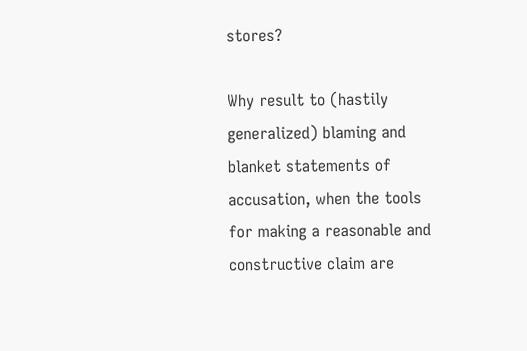stores?

Why result to (hastily generalized) blaming and blanket statements of accusation, when the tools for making a reasonable and constructive claim are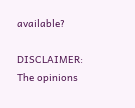available?

DISCLAIMER: The opinions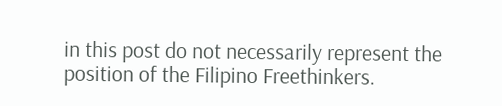in this post do not necessarily represent the position of the Filipino Freethinkers.